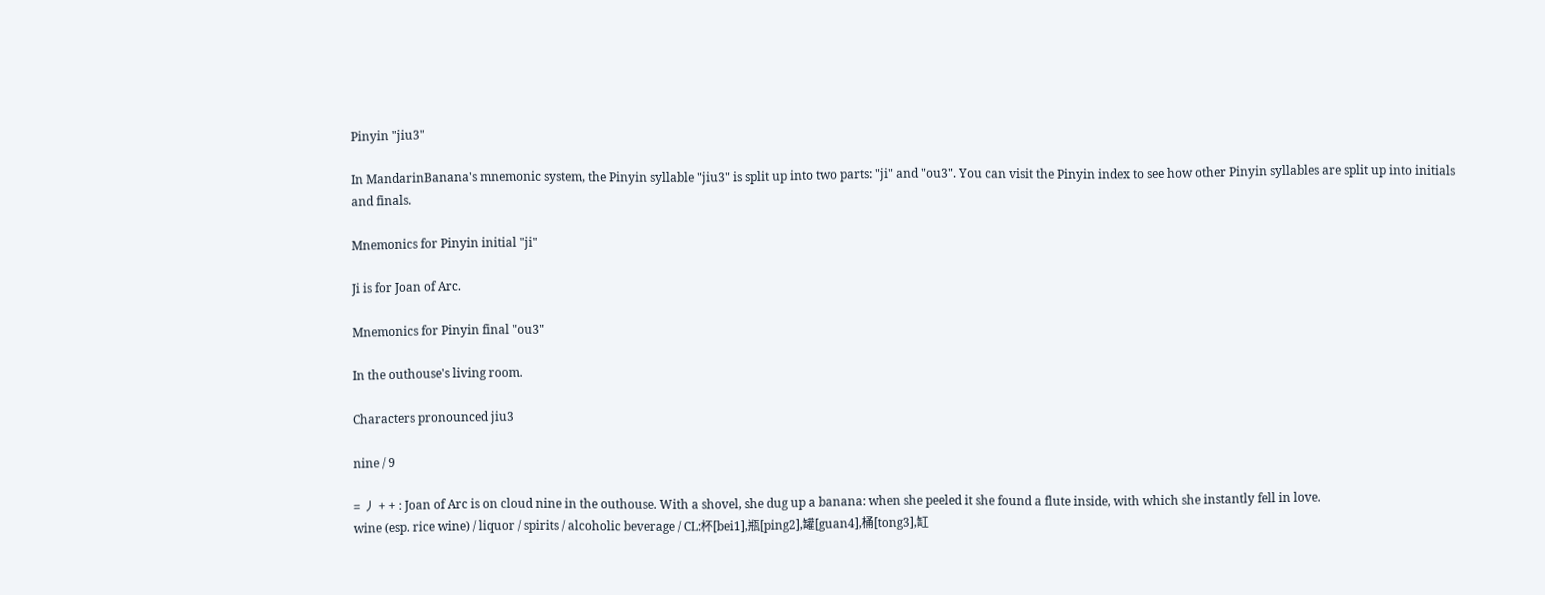Pinyin "jiu3"

In MandarinBanana's mnemonic system, the Pinyin syllable "jiu3" is split up into two parts: "ji" and "ou3". You can visit the Pinyin index to see how other Pinyin syllables are split up into initials and finals.

Mnemonics for Pinyin initial "ji"

Ji is for Joan of Arc.

Mnemonics for Pinyin final "ou3"

In the outhouse's living room.

Characters pronounced jiu3

nine / 9

= 丿 + + : Joan of Arc is on cloud nine in the outhouse. With a shovel, she dug up a banana: when she peeled it she found a flute inside, with which she instantly fell in love.
wine (esp. rice wine) / liquor / spirits / alcoholic beverage / CL:杯[bei1],瓶[ping2],罐[guan4],桶[tong3],缸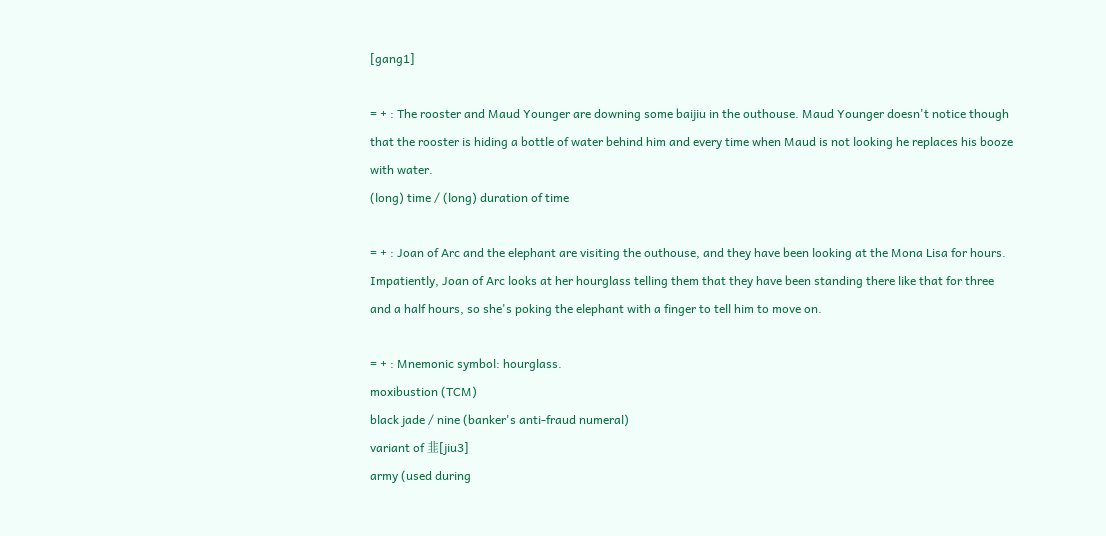[gang1]

= + : The rooster and Maud Younger are downing some baijiu in the outhouse. Maud Younger doesn't notice though that the rooster is hiding a bottle of water behind him and every time when Maud is not looking he replaces his booze with water.
(long) time / (long) duration of time

= + : Joan of Arc and the elephant are visiting the outhouse, and they have been looking at the Mona Lisa for hours. Impatiently, Joan of Arc looks at her hourglass telling them that they have been standing there like that for three and a half hours, so she's poking the elephant with a finger to tell him to move on.

= + : Mnemonic symbol: hourglass.
moxibustion (TCM)
black jade / nine (banker's anti-fraud numeral)
variant of 韭[jiu3]
army (used during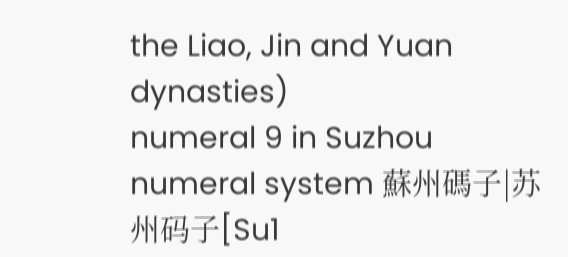the Liao, Jin and Yuan dynasties)
numeral 9 in Suzhou numeral system 蘇州碼子|苏州码子[Su1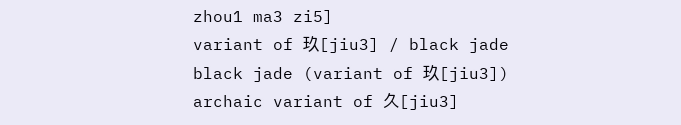zhou1 ma3 zi5]
variant of 玖[jiu3] / black jade
black jade (variant of 玖[jiu3])
archaic variant of 久[jiu3]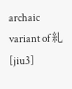archaic variant of 糺[jiu3]